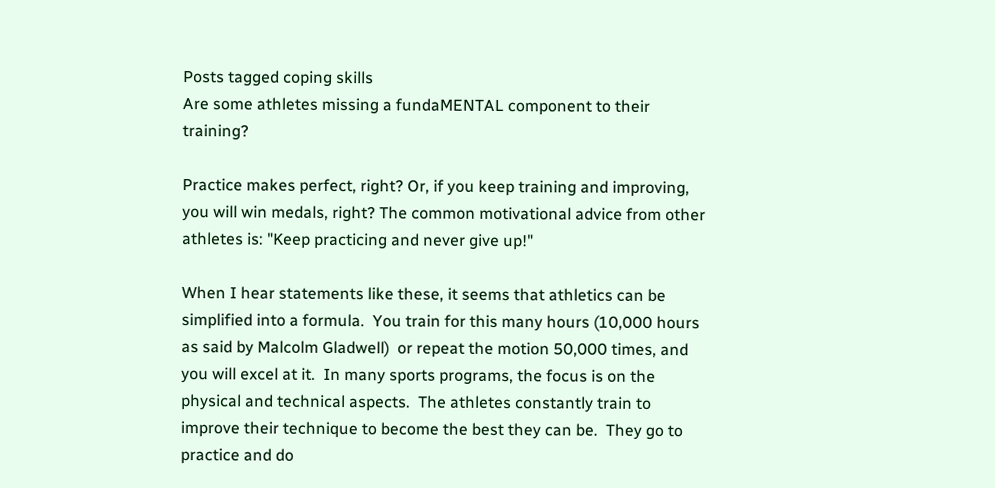Posts tagged coping skills
Are some athletes missing a fundaMENTAL component to their training?

Practice makes perfect, right? Or, if you keep training and improving, you will win medals, right? The common motivational advice from other athletes is: "Keep practicing and never give up!"

When I hear statements like these, it seems that athletics can be simplified into a formula.  You train for this many hours (10,000 hours as said by Malcolm Gladwell)  or repeat the motion 50,000 times, and you will excel at it.  In many sports programs, the focus is on the physical and technical aspects.  The athletes constantly train to improve their technique to become the best they can be.  They go to practice and do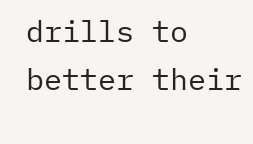drills to better their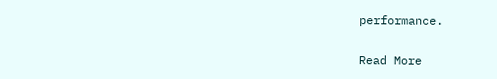performance.

Read More